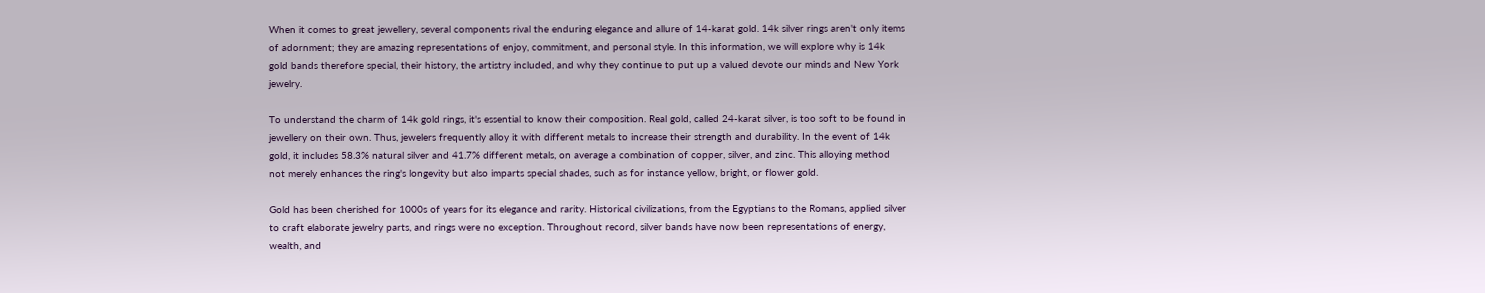When it comes to great jewellery, several components rival the enduring elegance and allure of 14-karat gold. 14k silver rings aren't only items of adornment; they are amazing representations of enjoy, commitment, and personal style. In this information, we will explore why is 14k gold bands therefore special, their history, the artistry included, and why they continue to put up a valued devote our minds and New York jewelry.

To understand the charm of 14k gold rings, it's essential to know their composition. Real gold, called 24-karat silver, is too soft to be found in jewellery on their own. Thus, jewelers frequently alloy it with different metals to increase their strength and durability. In the event of 14k gold, it includes 58.3% natural silver and 41.7% different metals, on average a combination of copper, silver, and zinc. This alloying method not merely enhances the ring's longevity but also imparts special shades, such as for instance yellow, bright, or flower gold.

Gold has been cherished for 1000s of years for its elegance and rarity. Historical civilizations, from the Egyptians to the Romans, applied silver to craft elaborate jewelry parts, and rings were no exception. Throughout record, silver bands have now been representations of energy, wealth, and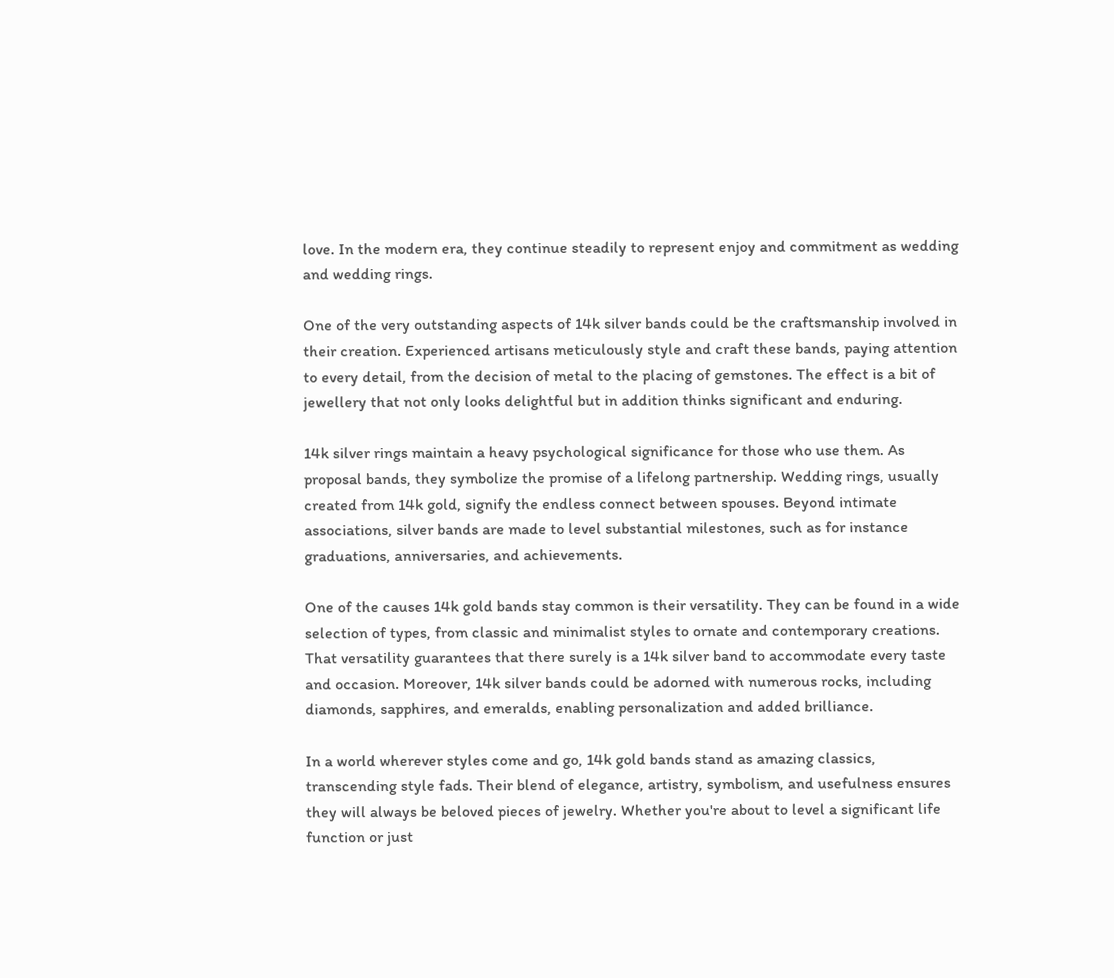love. In the modern era, they continue steadily to represent enjoy and commitment as wedding and wedding rings.

One of the very outstanding aspects of 14k silver bands could be the craftsmanship involved in their creation. Experienced artisans meticulously style and craft these bands, paying attention to every detail, from the decision of metal to the placing of gemstones. The effect is a bit of jewellery that not only looks delightful but in addition thinks significant and enduring.

14k silver rings maintain a heavy psychological significance for those who use them. As proposal bands, they symbolize the promise of a lifelong partnership. Wedding rings, usually created from 14k gold, signify the endless connect between spouses. Beyond intimate associations, silver bands are made to level substantial milestones, such as for instance graduations, anniversaries, and achievements.

One of the causes 14k gold bands stay common is their versatility. They can be found in a wide selection of types, from classic and minimalist styles to ornate and contemporary creations. That versatility guarantees that there surely is a 14k silver band to accommodate every taste and occasion. Moreover, 14k silver bands could be adorned with numerous rocks, including diamonds, sapphires, and emeralds, enabling personalization and added brilliance.

In a world wherever styles come and go, 14k gold bands stand as amazing classics, transcending style fads. Their blend of elegance, artistry, symbolism, and usefulness ensures they will always be beloved pieces of jewelry. Whether you're about to level a significant life function or just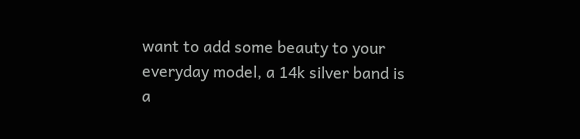want to add some beauty to your everyday model, a 14k silver band is a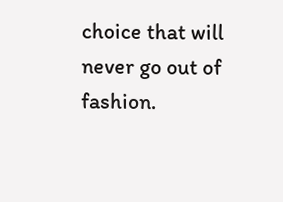choice that will never go out of fashion.